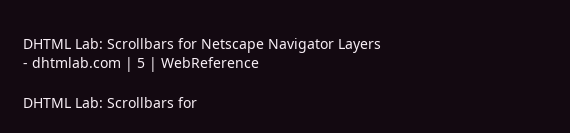DHTML Lab: Scrollbars for Netscape Navigator Layers - dhtmlab.com | 5 | WebReference

DHTML Lab: Scrollbars for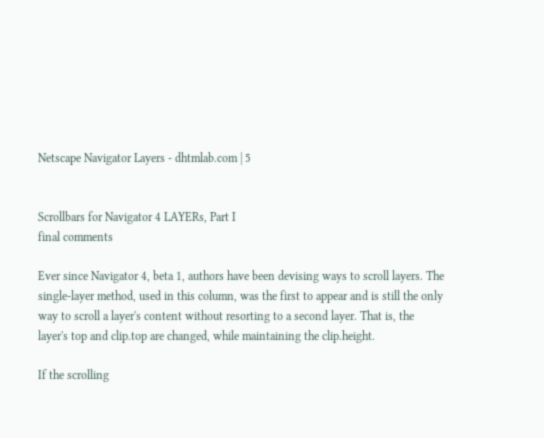Netscape Navigator Layers - dhtmlab.com | 5


Scrollbars for Navigator 4 LAYERs, Part I
final comments

Ever since Navigator 4, beta 1, authors have been devising ways to scroll layers. The single-layer method, used in this column, was the first to appear and is still the only way to scroll a layer's content without resorting to a second layer. That is, the layer's top and clip.top are changed, while maintaining the clip.height.

If the scrolling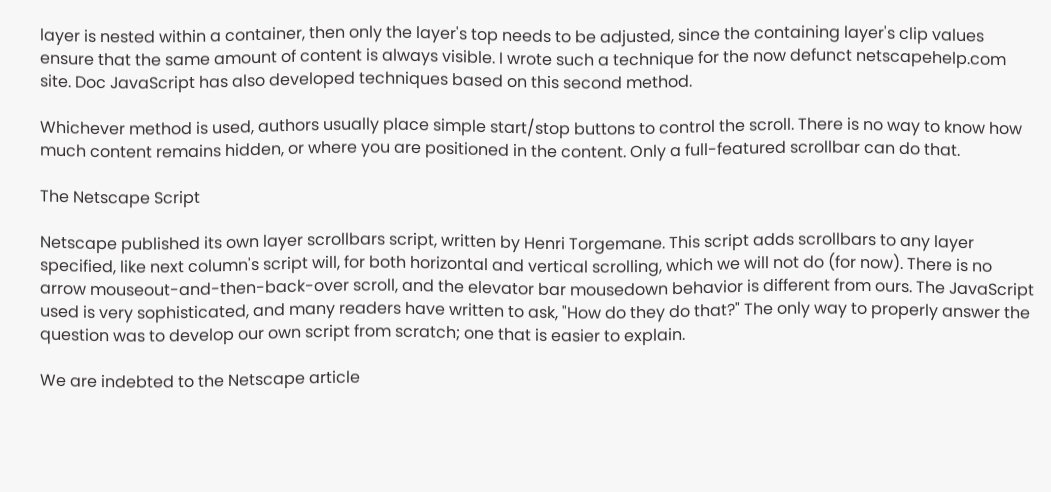layer is nested within a container, then only the layer's top needs to be adjusted, since the containing layer's clip values ensure that the same amount of content is always visible. I wrote such a technique for the now defunct netscapehelp.com site. Doc JavaScript has also developed techniques based on this second method.

Whichever method is used, authors usually place simple start/stop buttons to control the scroll. There is no way to know how much content remains hidden, or where you are positioned in the content. Only a full-featured scrollbar can do that.

The Netscape Script

Netscape published its own layer scrollbars script, written by Henri Torgemane. This script adds scrollbars to any layer specified, like next column's script will, for both horizontal and vertical scrolling, which we will not do (for now). There is no arrow mouseout-and-then-back-over scroll, and the elevator bar mousedown behavior is different from ours. The JavaScript used is very sophisticated, and many readers have written to ask, "How do they do that?" The only way to properly answer the question was to develop our own script from scratch; one that is easier to explain.

We are indebted to the Netscape article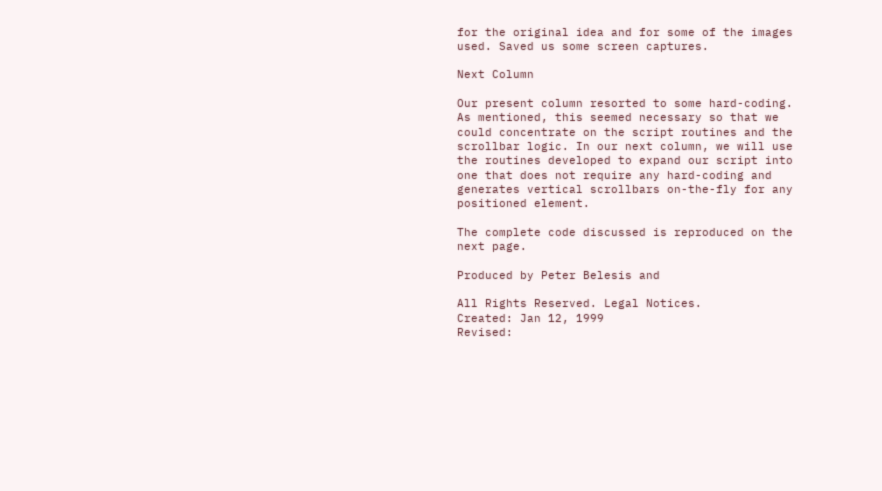for the original idea and for some of the images used. Saved us some screen captures.

Next Column

Our present column resorted to some hard-coding. As mentioned, this seemed necessary so that we could concentrate on the script routines and the scrollbar logic. In our next column, we will use the routines developed to expand our script into one that does not require any hard-coding and generates vertical scrollbars on-the-fly for any positioned element.

The complete code discussed is reproduced on the next page.

Produced by Peter Belesis and

All Rights Reserved. Legal Notices.
Created: Jan 12, 1999
Revised: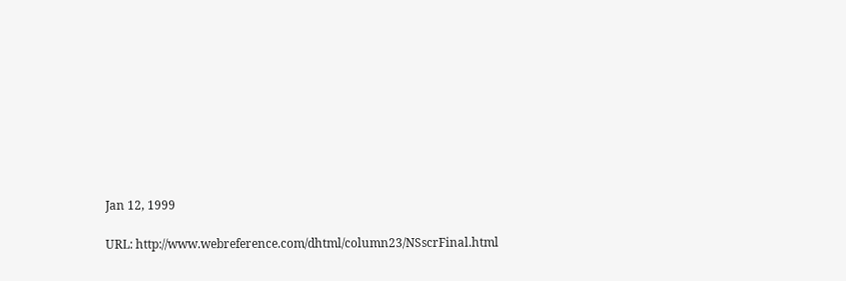Jan 12, 1999

URL: http://www.webreference.com/dhtml/column23/NSscrFinal.html